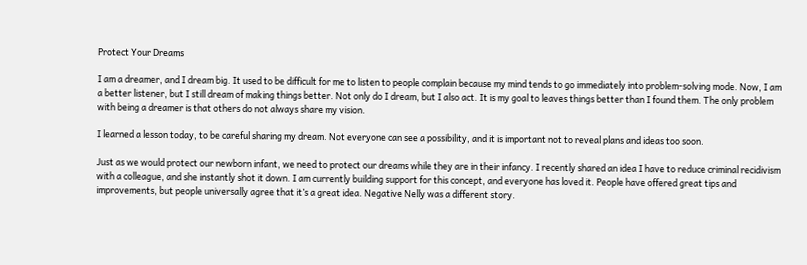Protect Your Dreams

I am a dreamer, and I dream big. It used to be difficult for me to listen to people complain because my mind tends to go immediately into problem-solving mode. Now, I am a better listener, but I still dream of making things better. Not only do I dream, but I also act. It is my goal to leaves things better than I found them. The only problem with being a dreamer is that others do not always share my vision.

I learned a lesson today, to be careful sharing my dream. Not everyone can see a possibility, and it is important not to reveal plans and ideas too soon.

Just as we would protect our newborn infant, we need to protect our dreams while they are in their infancy. I recently shared an idea I have to reduce criminal recidivism with a colleague, and she instantly shot it down. I am currently building support for this concept, and everyone has loved it. People have offered great tips and improvements, but people universally agree that it’s a great idea. Negative Nelly was a different story.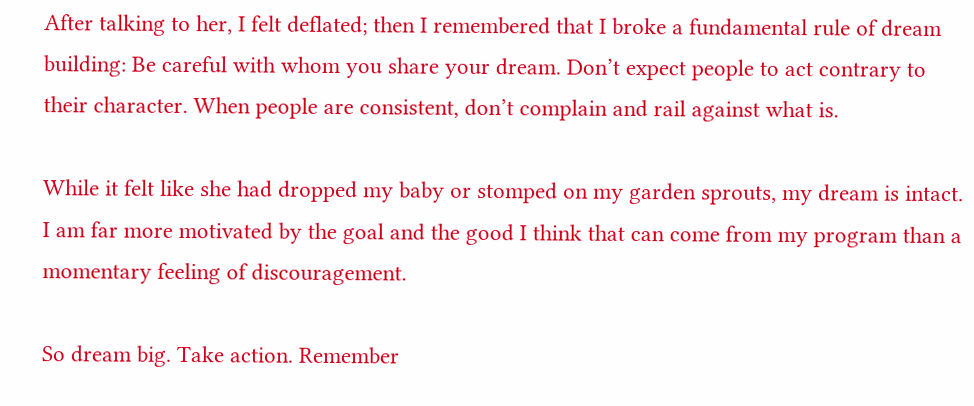After talking to her, I felt deflated; then I remembered that I broke a fundamental rule of dream building: Be careful with whom you share your dream. Don’t expect people to act contrary to their character. When people are consistent, don’t complain and rail against what is.

While it felt like she had dropped my baby or stomped on my garden sprouts, my dream is intact. I am far more motivated by the goal and the good I think that can come from my program than a momentary feeling of discouragement.

So dream big. Take action. Remember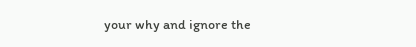your why and ignore the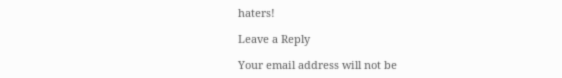haters!

Leave a Reply

Your email address will not be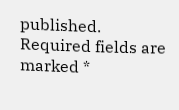published. Required fields are marked *